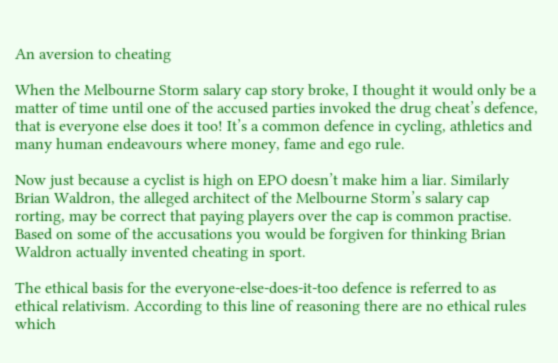An aversion to cheating

When the Melbourne Storm salary cap story broke, I thought it would only be a matter of time until one of the accused parties invoked the drug cheat’s defence, that is everyone else does it too! It’s a common defence in cycling, athletics and many human endeavours where money, fame and ego rule.

Now just because a cyclist is high on EPO doesn’t make him a liar. Similarly Brian Waldron, the alleged architect of the Melbourne Storm’s salary cap rorting, may be correct that paying players over the cap is common practise. Based on some of the accusations you would be forgiven for thinking Brian Waldron actually invented cheating in sport.

The ethical basis for the everyone-else-does-it-too defence is referred to as ethical relativism. According to this line of reasoning there are no ethical rules which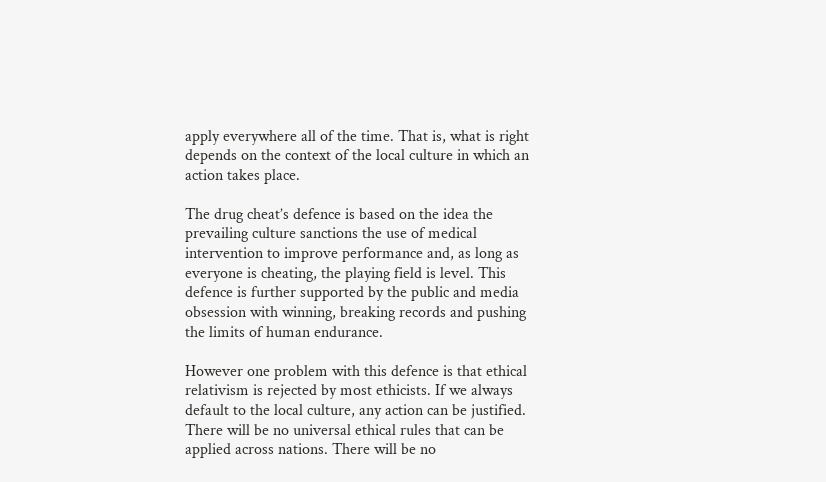apply everywhere all of the time. That is, what is right depends on the context of the local culture in which an action takes place.

The drug cheat’s defence is based on the idea the prevailing culture sanctions the use of medical intervention to improve performance and, as long as everyone is cheating, the playing field is level. This defence is further supported by the public and media obsession with winning, breaking records and pushing the limits of human endurance.

However one problem with this defence is that ethical relativism is rejected by most ethicists. If we always default to the local culture, any action can be justified. There will be no universal ethical rules that can be applied across nations. There will be no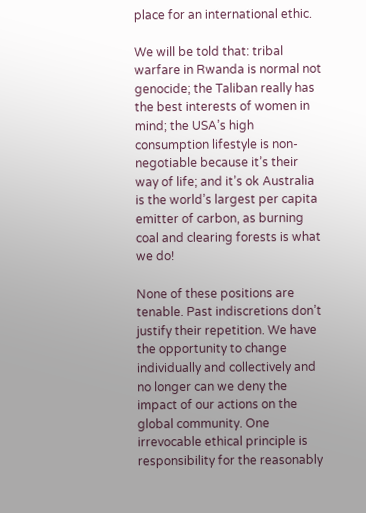place for an international ethic.

We will be told that: tribal warfare in Rwanda is normal not genocide; the Taliban really has the best interests of women in mind; the USA’s high consumption lifestyle is non-negotiable because it’s their way of life; and it’s ok Australia is the world’s largest per capita emitter of carbon, as burning coal and clearing forests is what we do!

None of these positions are tenable. Past indiscretions don’t justify their repetition. We have the opportunity to change individually and collectively and no longer can we deny the impact of our actions on the global community. One irrevocable ethical principle is responsibility for the reasonably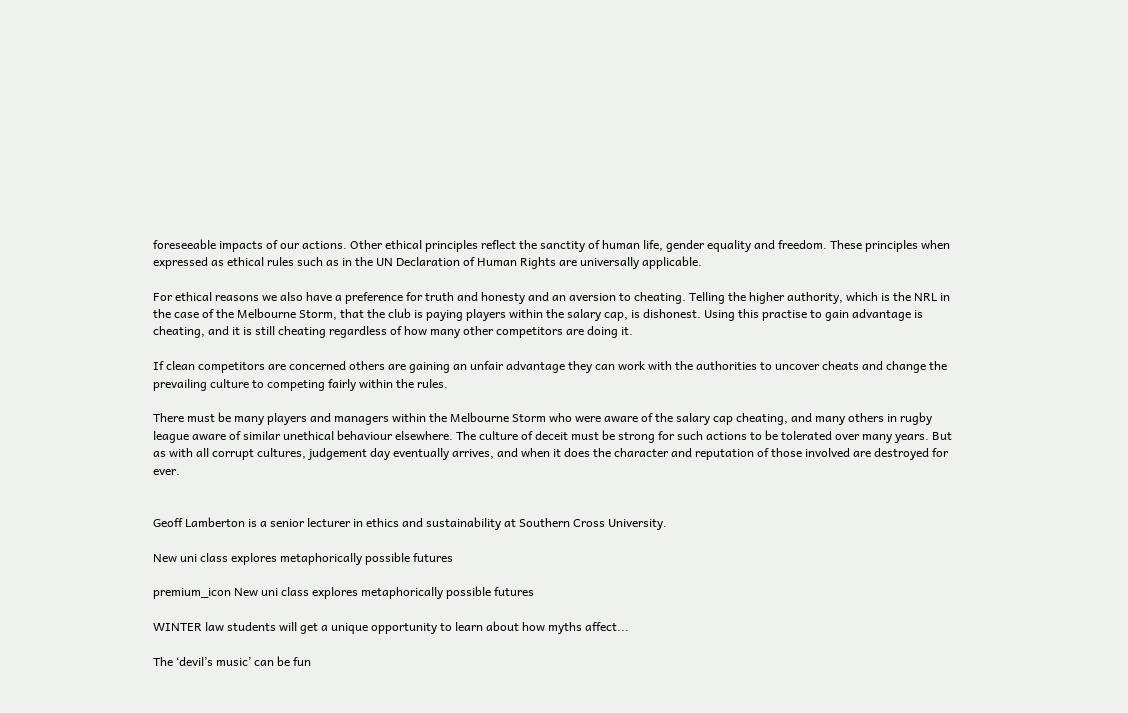foreseeable impacts of our actions. Other ethical principles reflect the sanctity of human life, gender equality and freedom. These principles when expressed as ethical rules such as in the UN Declaration of Human Rights are universally applicable.

For ethical reasons we also have a preference for truth and honesty and an aversion to cheating. Telling the higher authority, which is the NRL in the case of the Melbourne Storm, that the club is paying players within the salary cap, is dishonest. Using this practise to gain advantage is cheating, and it is still cheating regardless of how many other competitors are doing it.

If clean competitors are concerned others are gaining an unfair advantage they can work with the authorities to uncover cheats and change the prevailing culture to competing fairly within the rules.

There must be many players and managers within the Melbourne Storm who were aware of the salary cap cheating, and many others in rugby league aware of similar unethical behaviour elsewhere. The culture of deceit must be strong for such actions to be tolerated over many years. But as with all corrupt cultures, judgement day eventually arrives, and when it does the character and reputation of those involved are destroyed for ever.


Geoff Lamberton is a senior lecturer in ethics and sustainability at Southern Cross University.

New uni class explores metaphorically possible futures

premium_icon New uni class explores metaphorically possible futures

WINTER law students will get a unique opportunity to learn about how myths affect...

The ‘devil’s music’ can be fun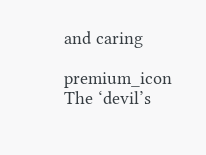and caring

premium_icon The ‘devil’s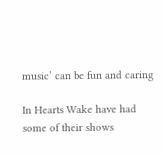music’ can be fun and caring

In Hearts Wake have had some of their shows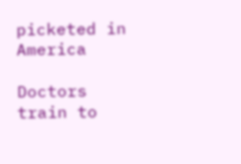picketed in America

Doctors train to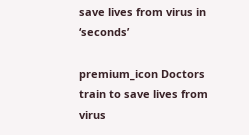save lives from virus in ‘seconds’

premium_icon Doctors train to save lives from virus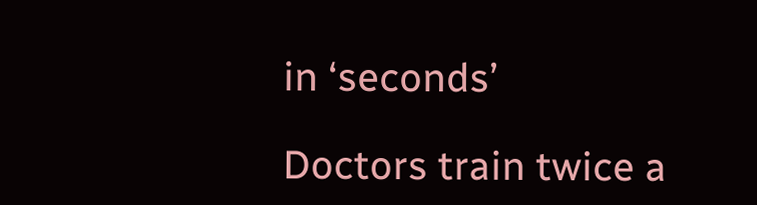in ‘seconds’

Doctors train twice a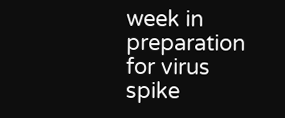week in preparation for virus spike